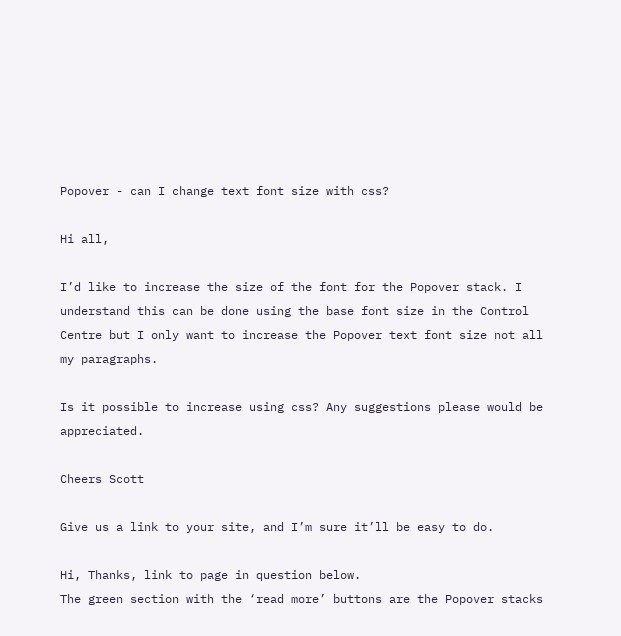Popover - can I change text font size with css?

Hi all,

I’d like to increase the size of the font for the Popover stack. I understand this can be done using the base font size in the Control Centre but I only want to increase the Popover text font size not all my paragraphs.

Is it possible to increase using css? Any suggestions please would be appreciated.

Cheers Scott

Give us a link to your site, and I’m sure it’ll be easy to do.

Hi, Thanks, link to page in question below.
The green section with the ‘read more’ buttons are the Popover stacks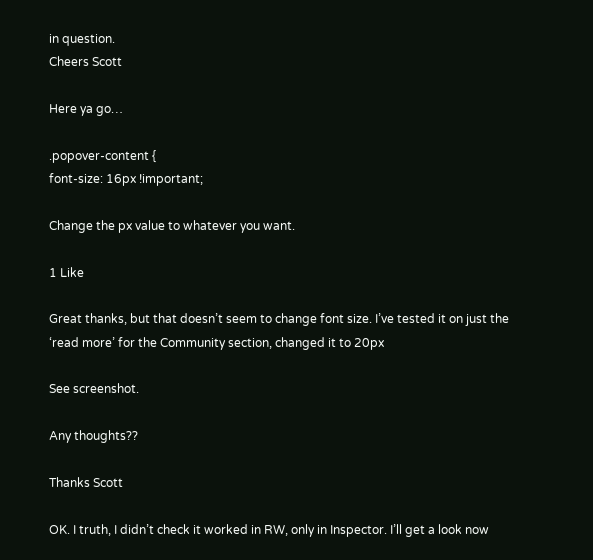in question.
Cheers Scott

Here ya go…

.popover-content {
font-size: 16px !important;

Change the px value to whatever you want.

1 Like

Great thanks, but that doesn’t seem to change font size. I’ve tested it on just the ‘read more’ for the Community section, changed it to 20px

See screenshot.

Any thoughts??

Thanks Scott

OK. I truth, I didn’t check it worked in RW, only in Inspector. I’ll get a look now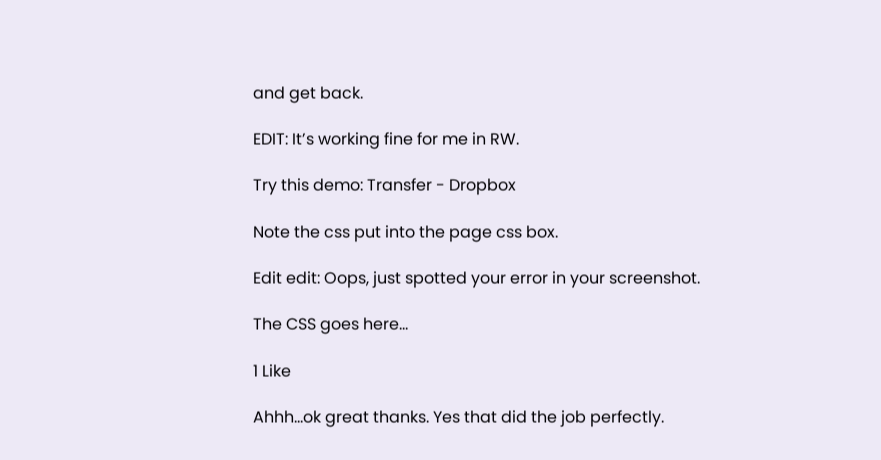and get back.

EDIT: It’s working fine for me in RW.

Try this demo: Transfer - Dropbox

Note the css put into the page css box.

Edit edit: Oops, just spotted your error in your screenshot.

The CSS goes here…

1 Like

Ahhh…ok great thanks. Yes that did the job perfectly.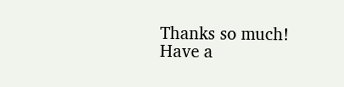Thanks so much!
Have a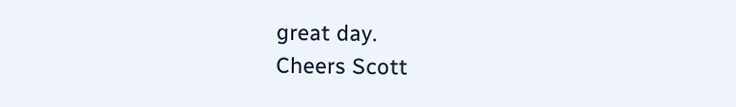great day.
Cheers Scott